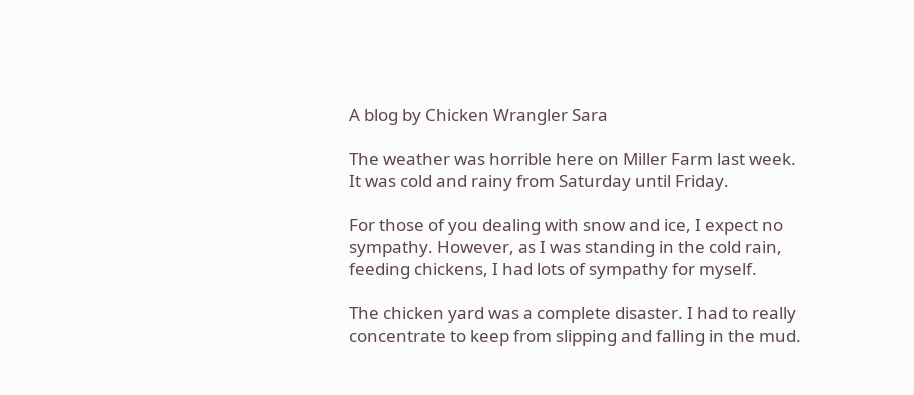A blog by Chicken Wrangler Sara

The weather was horrible here on Miller Farm last week. It was cold and rainy from Saturday until Friday.

For those of you dealing with snow and ice, I expect no sympathy. However, as I was standing in the cold rain, feeding chickens, I had lots of sympathy for myself.

The chicken yard was a complete disaster. I had to really concentrate to keep from slipping and falling in the mud.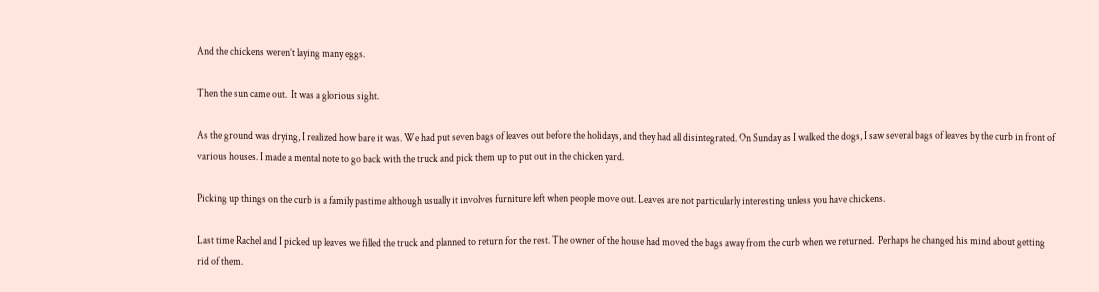And the chickens weren’t laying many eggs.

Then the sun came out.  It was a glorious sight.

As the ground was drying, I realized how bare it was. We had put seven bags of leaves out before the holidays, and they had all disintegrated. On Sunday as I walked the dogs, I saw several bags of leaves by the curb in front of various houses. I made a mental note to go back with the truck and pick them up to put out in the chicken yard.

Picking up things on the curb is a family pastime although usually it involves furniture left when people move out. Leaves are not particularly interesting unless you have chickens.

Last time Rachel and I picked up leaves we filled the truck and planned to return for the rest. The owner of the house had moved the bags away from the curb when we returned.  Perhaps he changed his mind about getting rid of them.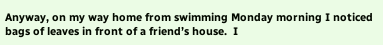Anyway, on my way home from swimming Monday morning I noticed bags of leaves in front of a friend’s house.  I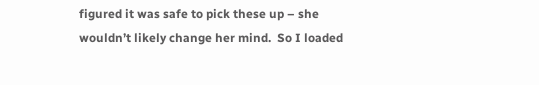figured it was safe to pick these up – she wouldn’t likely change her mind.  So I loaded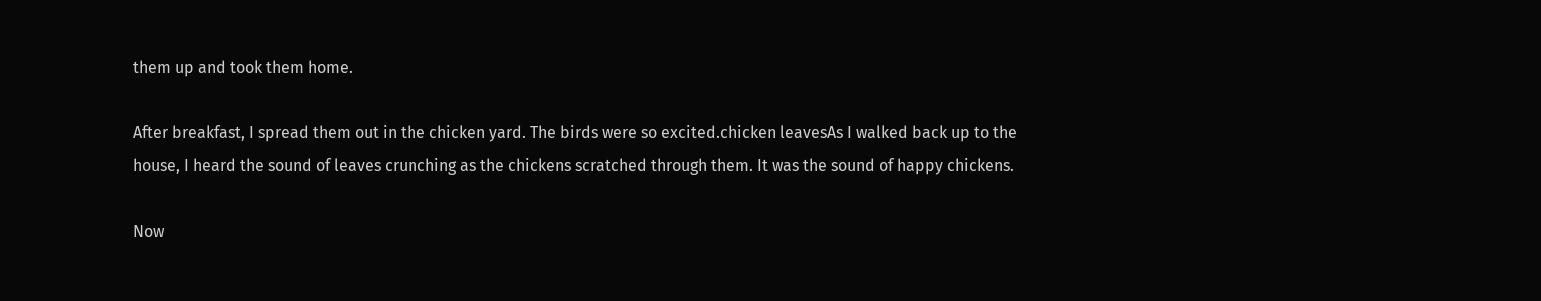them up and took them home.

After breakfast, I spread them out in the chicken yard. The birds were so excited.chicken leavesAs I walked back up to the house, I heard the sound of leaves crunching as the chickens scratched through them. It was the sound of happy chickens.

Now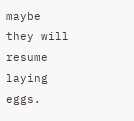maybe they will resume laying eggs.